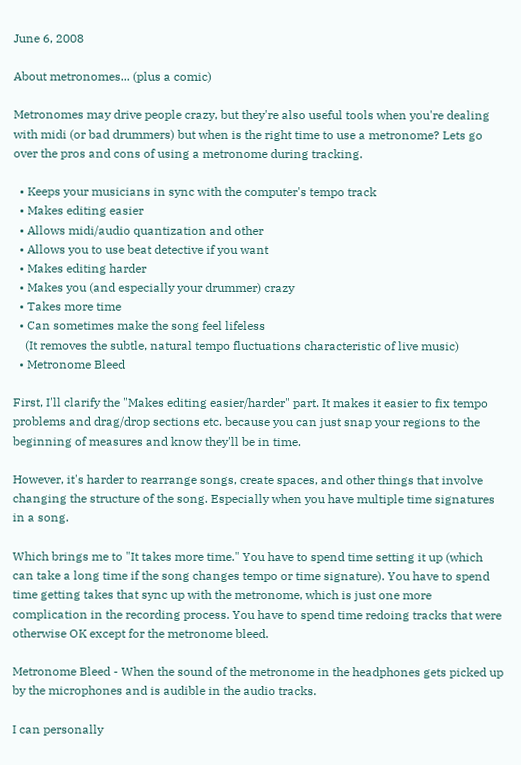June 6, 2008

About metronomes... (plus a comic)

Metronomes may drive people crazy, but they're also useful tools when you're dealing with midi (or bad drummers) but when is the right time to use a metronome? Lets go over the pros and cons of using a metronome during tracking.

  • Keeps your musicians in sync with the computer's tempo track
  • Makes editing easier
  • Allows midi/audio quantization and other
  • Allows you to use beat detective if you want
  • Makes editing harder
  • Makes you (and especially your drummer) crazy
  • Takes more time
  • Can sometimes make the song feel lifeless
    (It removes the subtle, natural tempo fluctuations characteristic of live music)
  • Metronome Bleed

First, I'll clarify the "Makes editing easier/harder" part. It makes it easier to fix tempo problems and drag/drop sections etc. because you can just snap your regions to the beginning of measures and know they'll be in time.

However, it's harder to rearrange songs, create spaces, and other things that involve changing the structure of the song. Especially when you have multiple time signatures in a song.

Which brings me to "It takes more time." You have to spend time setting it up (which can take a long time if the song changes tempo or time signature). You have to spend time getting takes that sync up with the metronome, which is just one more complication in the recording process. You have to spend time redoing tracks that were otherwise OK except for the metronome bleed.

Metronome Bleed - When the sound of the metronome in the headphones gets picked up by the microphones and is audible in the audio tracks.

I can personally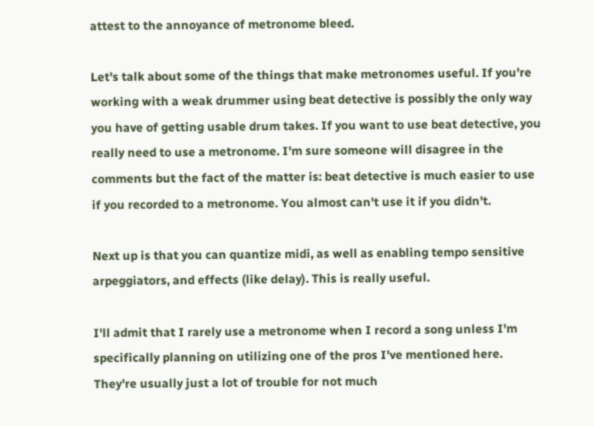attest to the annoyance of metronome bleed.

Let's talk about some of the things that make metronomes useful. If you're working with a weak drummer using beat detective is possibly the only way you have of getting usable drum takes. If you want to use beat detective, you really need to use a metronome. I'm sure someone will disagree in the comments but the fact of the matter is: beat detective is much easier to use if you recorded to a metronome. You almost can't use it if you didn't.

Next up is that you can quantize midi, as well as enabling tempo sensitive arpeggiators, and effects (like delay). This is really useful.

I'll admit that I rarely use a metronome when I record a song unless I'm specifically planning on utilizing one of the pros I've mentioned here. They're usually just a lot of trouble for not much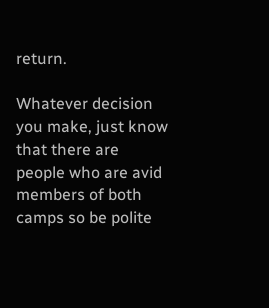return.

Whatever decision you make, just know that there are people who are avid members of both camps so be polite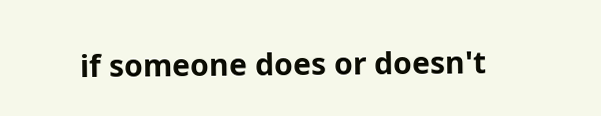if someone does or doesn't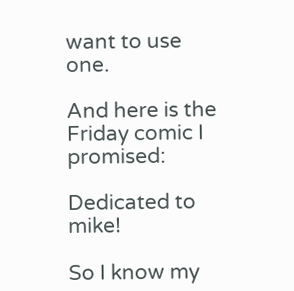want to use one.

And here is the Friday comic I promised:

Dedicated to mike!

So I know my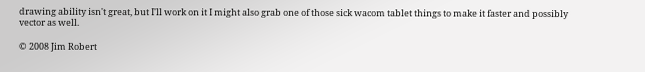drawing ability isn't great, but I'll work on it I might also grab one of those sick wacom tablet things to make it faster and possibly vector as well.

© 2008 Jim Robert